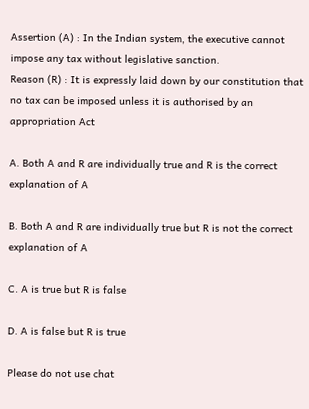Assertion (A) : In the Indian system, the executive cannot impose any tax without legislative sanction.
Reason (R) : It is expressly laid down by our constitution that no tax can be imposed unless it is authorised by an appropriation Act

A. Both A and R are individually true and R is the correct explanation of A

B. Both A and R are individually true but R is not the correct explanation of A

C. A is true but R is false

D. A is false but R is true

Please do not use chat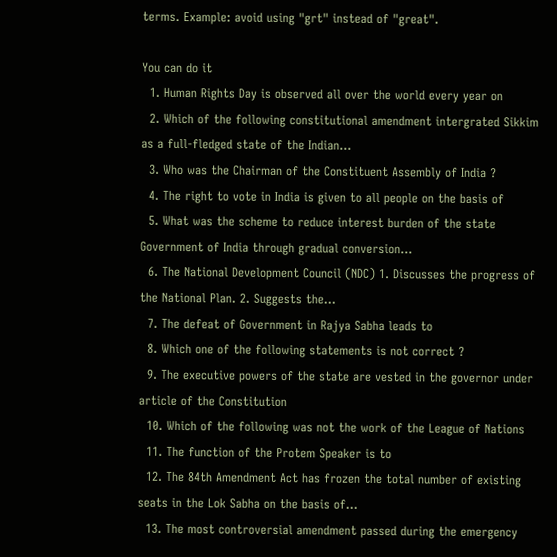terms. Example: avoid using "grt" instead of "great".

You can do it
  1. Human Rights Day is observed all over the world every year on
  2. Which of the following constitutional amendment intergrated Sikkim as a full-fledged state of the Indian…
  3. Who was the Chairman of the Constituent Assembly of India ?
  4. The right to vote in India is given to all people on the basis of
  5. What was the scheme to reduce interest burden of the state Government of India through gradual conversion…
  6. The National Development Council (NDC) 1. Discusses the progress of the National Plan. 2. Suggests the…
  7. The defeat of Government in Rajya Sabha leads to
  8. Which one of the following statements is not correct ?
  9. The executive powers of the state are vested in the governor under article of the Constitution
  10. Which of the following was not the work of the League of Nations
  11. The function of the Protem Speaker is to
  12. The 84th Amendment Act has frozen the total number of existing seats in the Lok Sabha on the basis of…
  13. The most controversial amendment passed during the emergency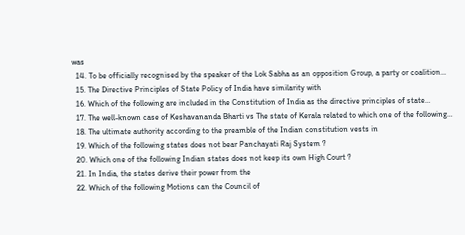was
  14. To be officially recognised by the speaker of the Lok Sabha as an opposition Group, a party or coalition…
  15. The Directive Principles of State Policy of India have similarity with
  16. Which of the following are included in the Constitution of India as the directive principles of state…
  17. The well-known case of Keshavananda Bharti vs The state of Kerala related to which one of the following…
  18. The ultimate authority according to the preamble of the Indian constitution vests in
  19. Which of the following states does not bear Panchayati Raj System ?
  20. Which one of the following Indian states does not keep its own High Court ?
  21. In India, the states derive their power from the
  22. Which of the following Motions can the Council of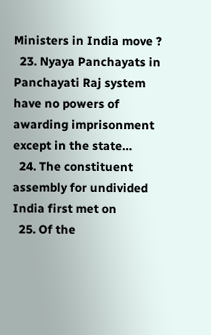Ministers in India move ?
  23. Nyaya Panchayats in Panchayati Raj system have no powers of awarding imprisonment except in the state…
  24. The constituent assembly for undivided India first met on
  25. Of the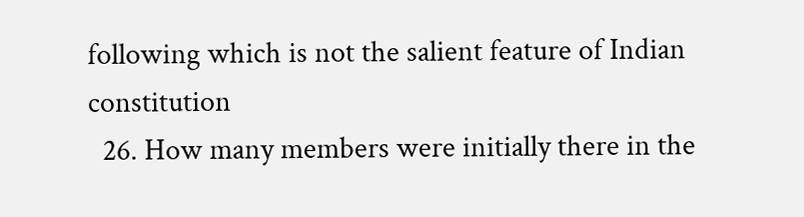following which is not the salient feature of Indian constitution
  26. How many members were initially there in the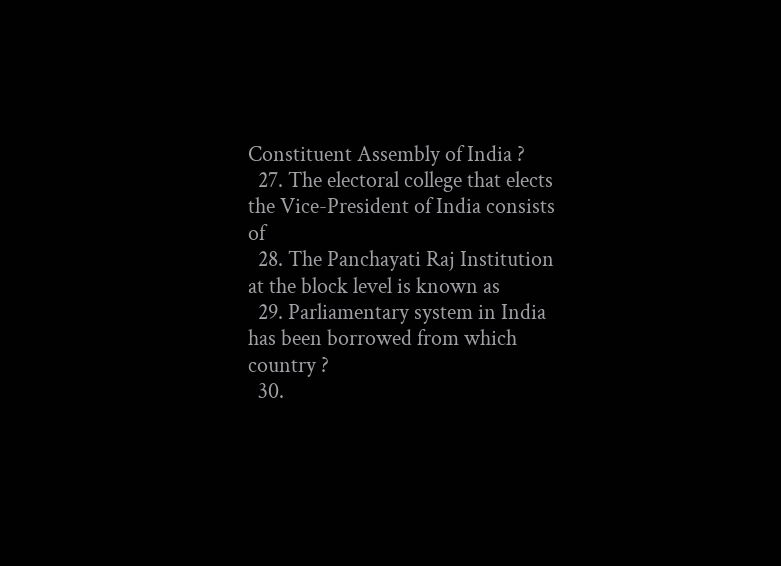Constituent Assembly of India ?
  27. The electoral college that elects the Vice-President of India consists of
  28. The Panchayati Raj Institution at the block level is known as
  29. Parliamentary system in India has been borrowed from which country ?
  30.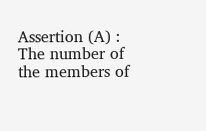Assertion (A) : The number of the members of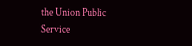the Union Public Service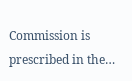Commission is prescribed in the…